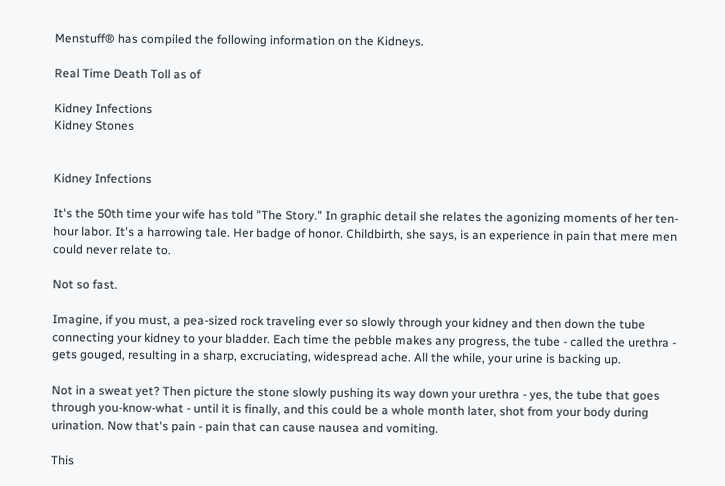Menstuff® has compiled the following information on the Kidneys.

Real Time Death Toll as of

Kidney Infections
Kidney Stones


Kidney Infections

It's the 50th time your wife has told "The Story." In graphic detail she relates the agonizing moments of her ten-hour labor. It's a harrowing tale. Her badge of honor. Childbirth, she says, is an experience in pain that mere men could never relate to.

Not so fast.

Imagine, if you must, a pea-sized rock traveling ever so slowly through your kidney and then down the tube connecting your kidney to your bladder. Each time the pebble makes any progress, the tube - called the urethra - gets gouged, resulting in a sharp, excruciating, widespread ache. All the while, your urine is backing up.

Not in a sweat yet? Then picture the stone slowly pushing its way down your urethra - yes, the tube that goes through you-know-what - until it is finally, and this could be a whole month later, shot from your body during urination. Now that's pain - pain that can cause nausea and vomiting.

This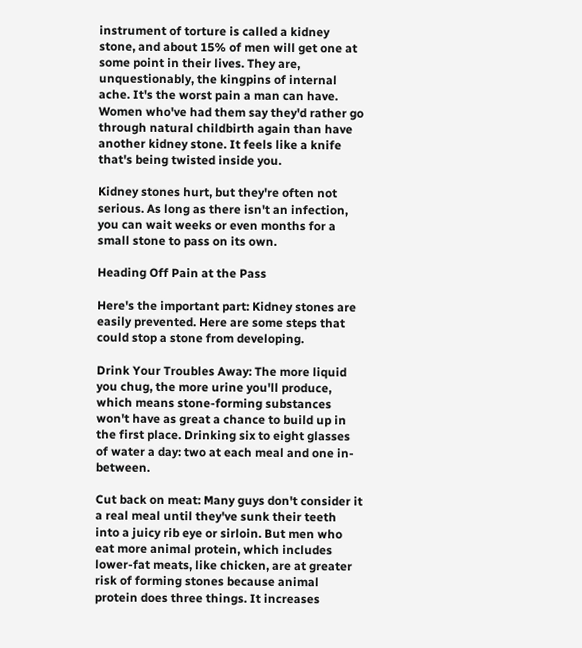instrument of torture is called a kidney stone, and about 15% of men will get one at some point in their lives. They are, unquestionably, the kingpins of internal ache. It's the worst pain a man can have. Women who've had them say they'd rather go through natural childbirth again than have another kidney stone. It feels like a knife that's being twisted inside you.

Kidney stones hurt, but they're often not serious. As long as there isn't an infection, you can wait weeks or even months for a small stone to pass on its own.

Heading Off Pain at the Pass

Here's the important part: Kidney stones are easily prevented. Here are some steps that could stop a stone from developing.

Drink Your Troubles Away: The more liquid you chug, the more urine you'll produce, which means stone-forming substances won't have as great a chance to build up in the first place. Drinking six to eight glasses of water a day: two at each meal and one in-between.

Cut back on meat: Many guys don't consider it a real meal until they've sunk their teeth into a juicy rib eye or sirloin. But men who eat more animal protein, which includes lower-fat meats, like chicken, are at greater risk of forming stones because animal protein does three things. It increases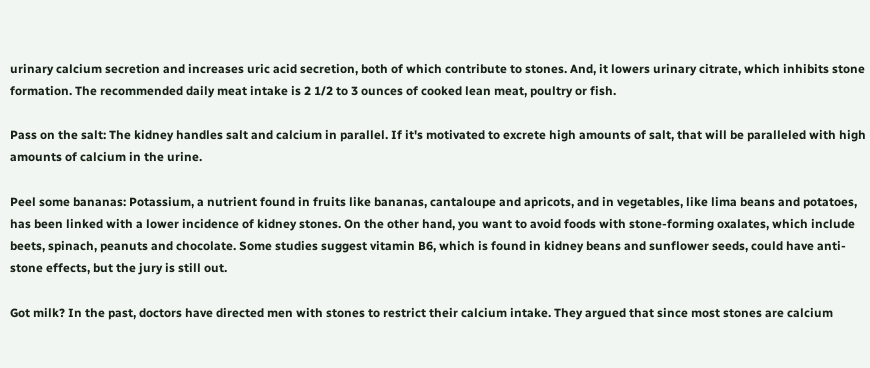urinary calcium secretion and increases uric acid secretion, both of which contribute to stones. And, it lowers urinary citrate, which inhibits stone formation. The recommended daily meat intake is 2 1/2 to 3 ounces of cooked lean meat, poultry or fish.

Pass on the salt: The kidney handles salt and calcium in parallel. If it's motivated to excrete high amounts of salt, that will be paralleled with high amounts of calcium in the urine.

Peel some bananas: Potassium, a nutrient found in fruits like bananas, cantaloupe and apricots, and in vegetables, like lima beans and potatoes, has been linked with a lower incidence of kidney stones. On the other hand, you want to avoid foods with stone-forming oxalates, which include beets, spinach, peanuts and chocolate. Some studies suggest vitamin B6, which is found in kidney beans and sunflower seeds, could have anti-stone effects, but the jury is still out.

Got milk? In the past, doctors have directed men with stones to restrict their calcium intake. They argued that since most stones are calcium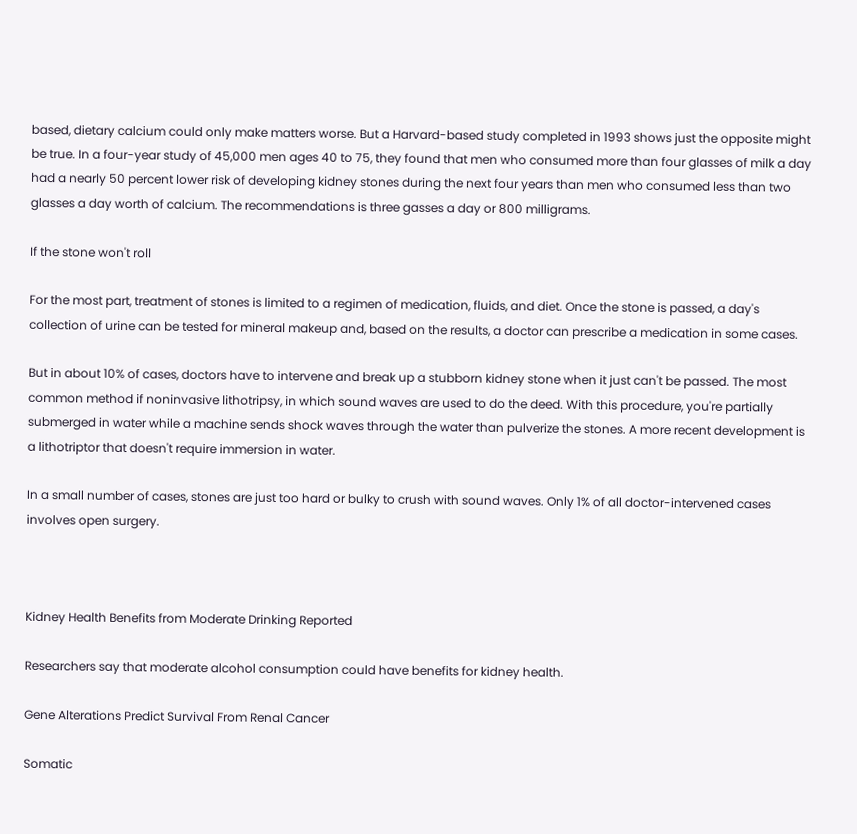based, dietary calcium could only make matters worse. But a Harvard-based study completed in 1993 shows just the opposite might be true. In a four-year study of 45,000 men ages 40 to 75, they found that men who consumed more than four glasses of milk a day had a nearly 50 percent lower risk of developing kidney stones during the next four years than men who consumed less than two glasses a day worth of calcium. The recommendations is three gasses a day or 800 milligrams.

If the stone won't roll

For the most part, treatment of stones is limited to a regimen of medication, fluids, and diet. Once the stone is passed, a day's collection of urine can be tested for mineral makeup and, based on the results, a doctor can prescribe a medication in some cases.

But in about 10% of cases, doctors have to intervene and break up a stubborn kidney stone when it just can't be passed. The most common method if noninvasive lithotripsy, in which sound waves are used to do the deed. With this procedure, you're partially submerged in water while a machine sends shock waves through the water than pulverize the stones. A more recent development is a lithotriptor that doesn't require immersion in water.

In a small number of cases, stones are just too hard or bulky to crush with sound waves. Only 1% of all doctor-intervened cases involves open surgery.



Kidney Health Benefits from Moderate Drinking Reported

Researchers say that moderate alcohol consumption could have benefits for kidney health.

Gene Alterations Predict Survival From Renal Cancer

Somatic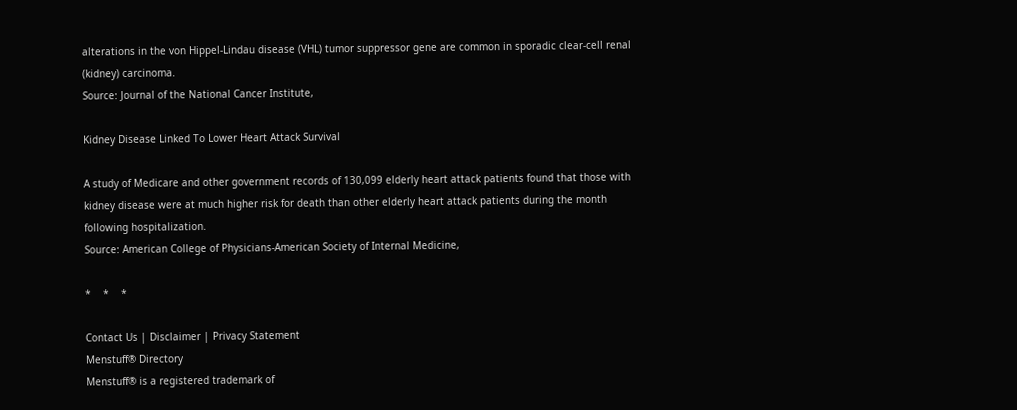alterations in the von Hippel-Lindau disease (VHL) tumor suppressor gene are common in sporadic clear-cell renal (kidney) carcinoma.
Source: Journal of the National Cancer Institute,

Kidney Disease Linked To Lower Heart Attack Survival

A study of Medicare and other government records of 130,099 elderly heart attack patients found that those with kidney disease were at much higher risk for death than other elderly heart attack patients during the month following hospitalization.
Source: American College of Physicians-American Society of Internal Medicine,

*    *    *

Contact Us | Disclaimer | Privacy Statement
Menstuff® Directory
Menstuff® is a registered trademark of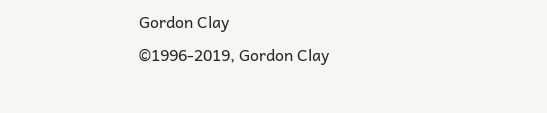Gordon Clay
©1996-2019, Gordon Clay